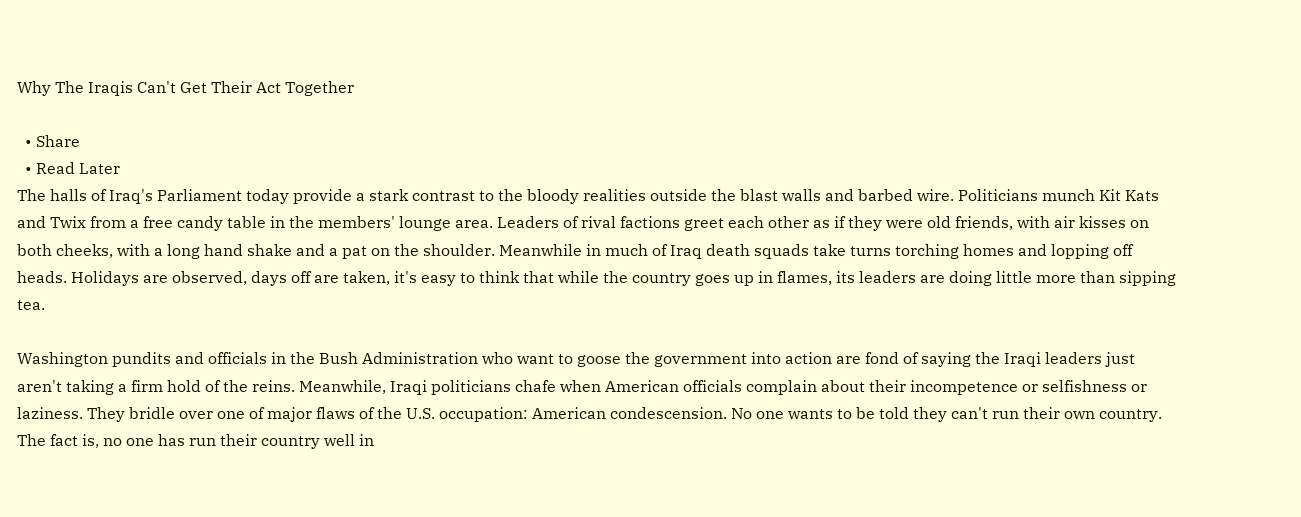Why The Iraqis Can't Get Their Act Together

  • Share
  • Read Later
The halls of Iraq's Parliament today provide a stark contrast to the bloody realities outside the blast walls and barbed wire. Politicians munch Kit Kats and Twix from a free candy table in the members' lounge area. Leaders of rival factions greet each other as if they were old friends, with air kisses on both cheeks, with a long hand shake and a pat on the shoulder. Meanwhile in much of Iraq death squads take turns torching homes and lopping off heads. Holidays are observed, days off are taken, it's easy to think that while the country goes up in flames, its leaders are doing little more than sipping tea.

Washington pundits and officials in the Bush Administration who want to goose the government into action are fond of saying the Iraqi leaders just aren't taking a firm hold of the reins. Meanwhile, Iraqi politicians chafe when American officials complain about their incompetence or selfishness or laziness. They bridle over one of major flaws of the U.S. occupation: American condescension. No one wants to be told they can't run their own country. The fact is, no one has run their country well in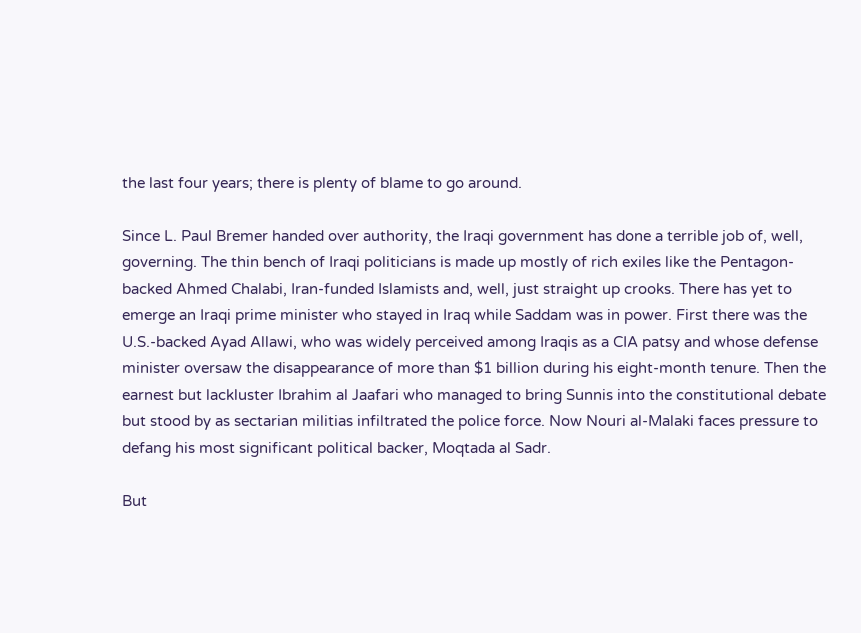the last four years; there is plenty of blame to go around.

Since L. Paul Bremer handed over authority, the Iraqi government has done a terrible job of, well, governing. The thin bench of Iraqi politicians is made up mostly of rich exiles like the Pentagon-backed Ahmed Chalabi, Iran-funded Islamists and, well, just straight up crooks. There has yet to emerge an Iraqi prime minister who stayed in Iraq while Saddam was in power. First there was the U.S.-backed Ayad Allawi, who was widely perceived among Iraqis as a CIA patsy and whose defense minister oversaw the disappearance of more than $1 billion during his eight-month tenure. Then the earnest but lackluster Ibrahim al Jaafari who managed to bring Sunnis into the constitutional debate but stood by as sectarian militias infiltrated the police force. Now Nouri al-Malaki faces pressure to defang his most significant political backer, Moqtada al Sadr.

But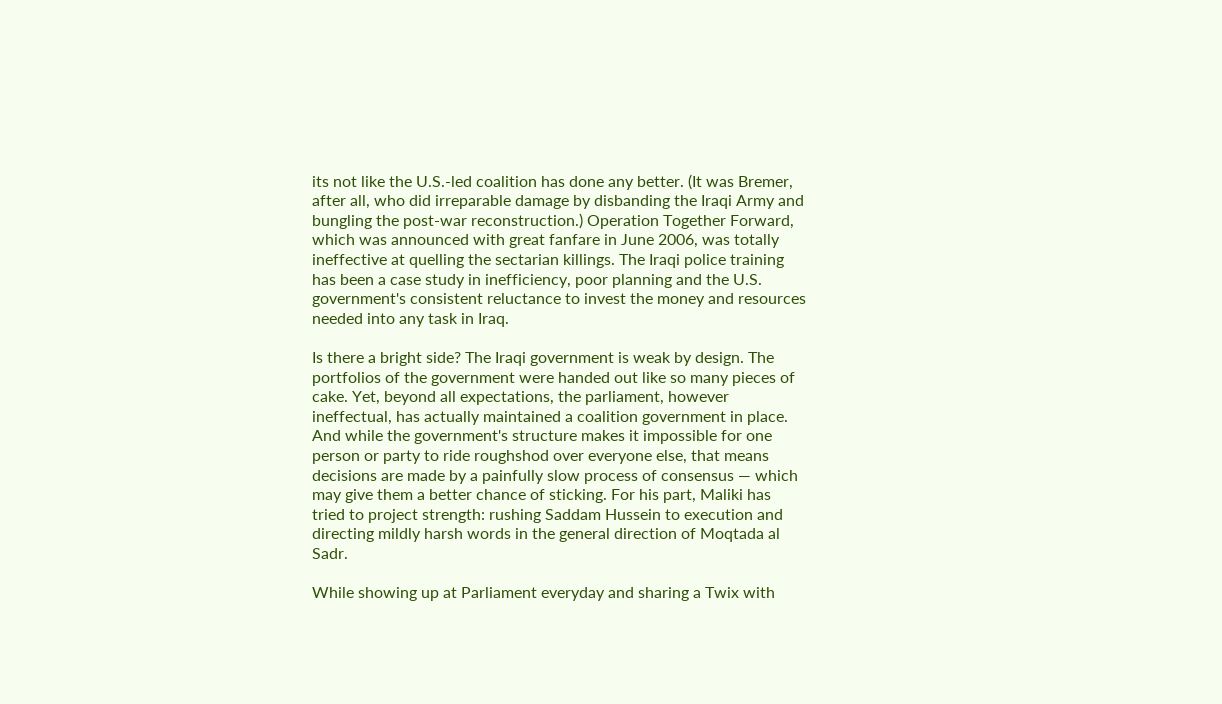its not like the U.S.-led coalition has done any better. (It was Bremer, after all, who did irreparable damage by disbanding the Iraqi Army and bungling the post-war reconstruction.) Operation Together Forward, which was announced with great fanfare in June 2006, was totally ineffective at quelling the sectarian killings. The Iraqi police training has been a case study in inefficiency, poor planning and the U.S. government's consistent reluctance to invest the money and resources needed into any task in Iraq.

Is there a bright side? The Iraqi government is weak by design. The portfolios of the government were handed out like so many pieces of cake. Yet, beyond all expectations, the parliament, however ineffectual, has actually maintained a coalition government in place. And while the government's structure makes it impossible for one person or party to ride roughshod over everyone else, that means decisions are made by a painfully slow process of consensus — which may give them a better chance of sticking. For his part, Maliki has tried to project strength: rushing Saddam Hussein to execution and directing mildly harsh words in the general direction of Moqtada al Sadr.

While showing up at Parliament everyday and sharing a Twix with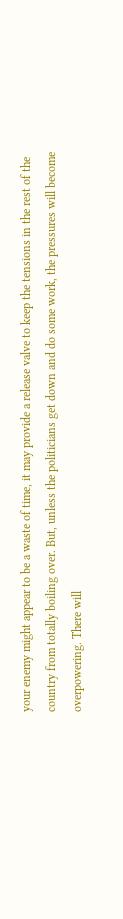your enemy might appear to be a waste of time, it may provide a release valve to keep the tensions in the rest of the country from totally boiling over. But, unless the politicians get down and do some work, the pressures will become overpowering. There will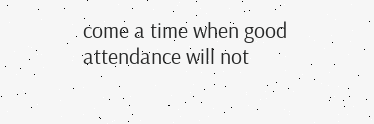come a time when good attendance will not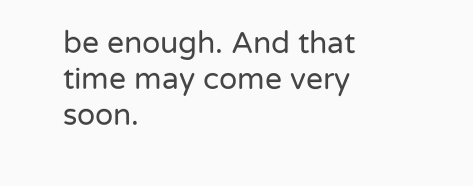be enough. And that time may come very soon.